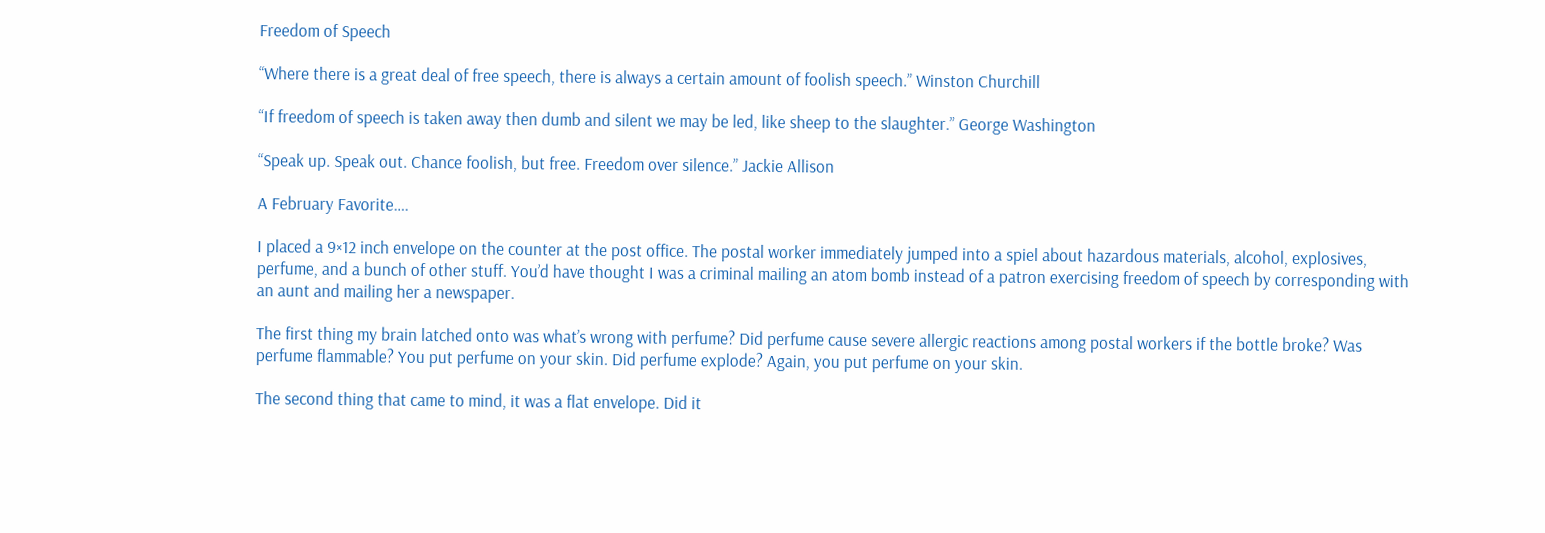Freedom of Speech

“Where there is a great deal of free speech, there is always a certain amount of foolish speech.” Winston Churchill

“If freedom of speech is taken away then dumb and silent we may be led, like sheep to the slaughter.” George Washington

“Speak up. Speak out. Chance foolish, but free. Freedom over silence.” Jackie Allison

A February Favorite….

I placed a 9×12 inch envelope on the counter at the post office. The postal worker immediately jumped into a spiel about hazardous materials, alcohol, explosives, perfume, and a bunch of other stuff. You’d have thought I was a criminal mailing an atom bomb instead of a patron exercising freedom of speech by corresponding with an aunt and mailing her a newspaper.

The first thing my brain latched onto was what’s wrong with perfume? Did perfume cause severe allergic reactions among postal workers if the bottle broke? Was perfume flammable? You put perfume on your skin. Did perfume explode? Again, you put perfume on your skin.

The second thing that came to mind, it was a flat envelope. Did it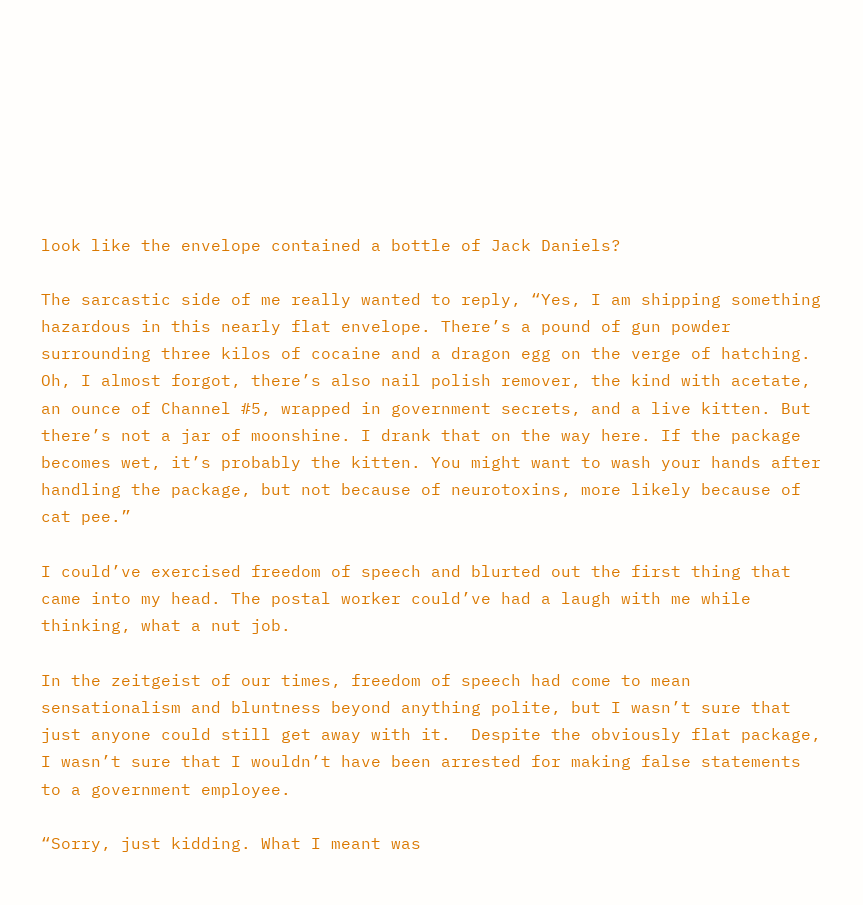look like the envelope contained a bottle of Jack Daniels?

The sarcastic side of me really wanted to reply, “Yes, I am shipping something hazardous in this nearly flat envelope. There’s a pound of gun powder surrounding three kilos of cocaine and a dragon egg on the verge of hatching. Oh, I almost forgot, there’s also nail polish remover, the kind with acetate, an ounce of Channel #5, wrapped in government secrets, and a live kitten. But there’s not a jar of moonshine. I drank that on the way here. If the package becomes wet, it’s probably the kitten. You might want to wash your hands after handling the package, but not because of neurotoxins, more likely because of cat pee.”

I could’ve exercised freedom of speech and blurted out the first thing that came into my head. The postal worker could’ve had a laugh with me while thinking, what a nut job.

In the zeitgeist of our times, freedom of speech had come to mean sensationalism and bluntness beyond anything polite, but I wasn’t sure that just anyone could still get away with it.  Despite the obviously flat package, I wasn’t sure that I wouldn’t have been arrested for making false statements to a government employee.

“Sorry, just kidding. What I meant was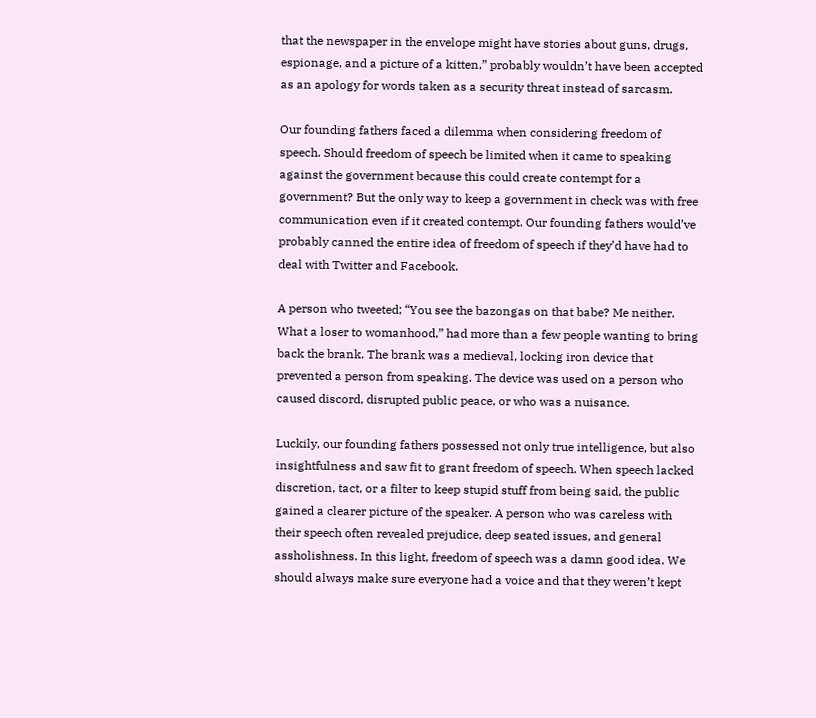that the newspaper in the envelope might have stories about guns, drugs, espionage, and a picture of a kitten,” probably wouldn’t have been accepted as an apology for words taken as a security threat instead of sarcasm.

Our founding fathers faced a dilemma when considering freedom of speech. Should freedom of speech be limited when it came to speaking against the government because this could create contempt for a government? But the only way to keep a government in check was with free communication even if it created contempt. Our founding fathers would’ve probably canned the entire idea of freedom of speech if they’d have had to deal with Twitter and Facebook.

A person who tweeted; “You see the bazongas on that babe? Me neither. What a loser to womanhood,” had more than a few people wanting to bring back the brank. The brank was a medieval, locking iron device that prevented a person from speaking. The device was used on a person who caused discord, disrupted public peace, or who was a nuisance.

Luckily, our founding fathers possessed not only true intelligence, but also insightfulness and saw fit to grant freedom of speech. When speech lacked discretion, tact, or a filter to keep stupid stuff from being said, the public gained a clearer picture of the speaker. A person who was careless with their speech often revealed prejudice, deep seated issues, and general assholishness. In this light, freedom of speech was a damn good idea. We should always make sure everyone had a voice and that they weren’t kept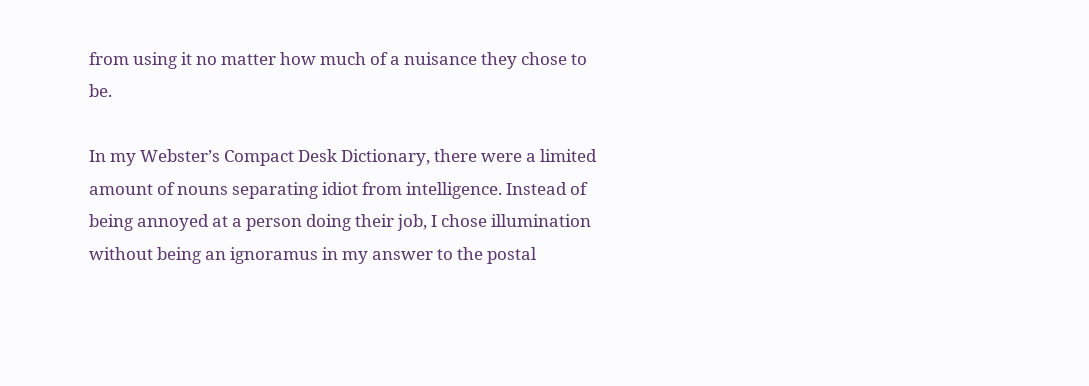from using it no matter how much of a nuisance they chose to be.

In my Webster’s Compact Desk Dictionary, there were a limited amount of nouns separating idiot from intelligence. Instead of being annoyed at a person doing their job, I chose illumination without being an ignoramus in my answer to the postal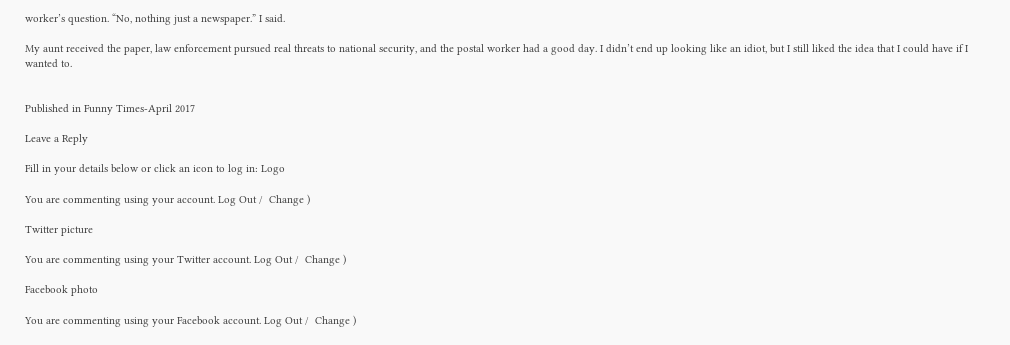worker’s question. “No, nothing just a newspaper.” I said.

My aunt received the paper, law enforcement pursued real threats to national security, and the postal worker had a good day. I didn’t end up looking like an idiot, but I still liked the idea that I could have if I wanted to.


Published in Funny Times-April 2017

Leave a Reply

Fill in your details below or click an icon to log in: Logo

You are commenting using your account. Log Out /  Change )

Twitter picture

You are commenting using your Twitter account. Log Out /  Change )

Facebook photo

You are commenting using your Facebook account. Log Out /  Change )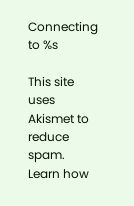Connecting to %s

This site uses Akismet to reduce spam. Learn how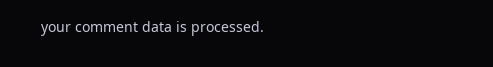your comment data is processed.